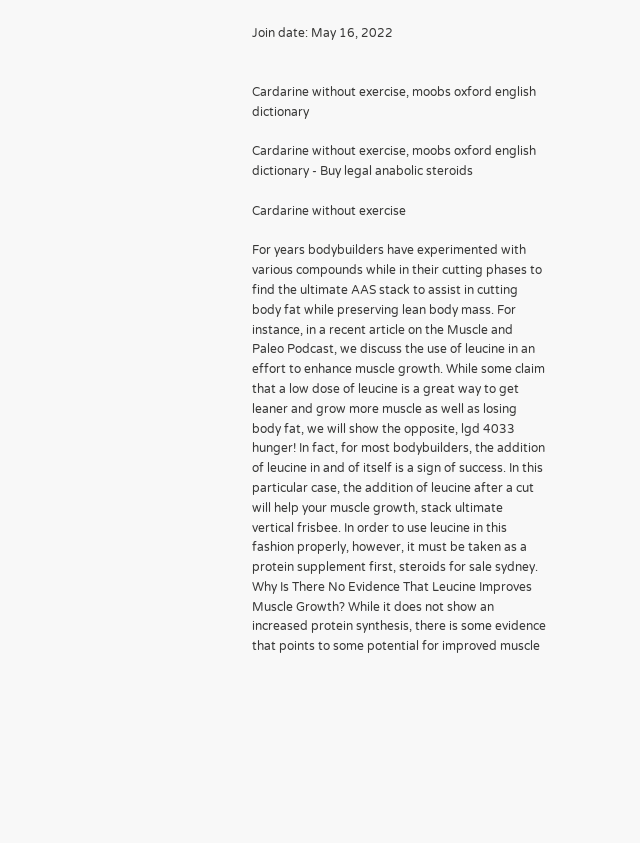Join date: May 16, 2022


Cardarine without exercise, moobs oxford english dictionary

Cardarine without exercise, moobs oxford english dictionary - Buy legal anabolic steroids

Cardarine without exercise

For years bodybuilders have experimented with various compounds while in their cutting phases to find the ultimate AAS stack to assist in cutting body fat while preserving lean body mass. For instance, in a recent article on the Muscle and Paleo Podcast, we discuss the use of leucine in an effort to enhance muscle growth. While some claim that a low dose of leucine is a great way to get leaner and grow more muscle as well as losing body fat, we will show the opposite, lgd 4033 hunger! In fact, for most bodybuilders, the addition of leucine in and of itself is a sign of success. In this particular case, the addition of leucine after a cut will help your muscle growth, stack ultimate vertical frisbee. In order to use leucine in this fashion properly, however, it must be taken as a protein supplement first, steroids for sale sydney. Why Is There No Evidence That Leucine Improves Muscle Growth? While it does not show an increased protein synthesis, there is some evidence that points to some potential for improved muscle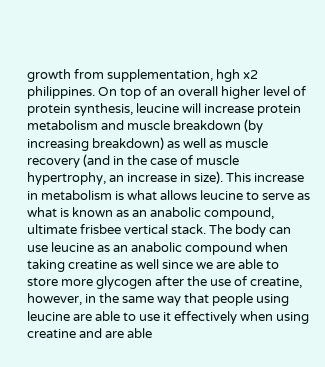growth from supplementation, hgh x2 philippines. On top of an overall higher level of protein synthesis, leucine will increase protein metabolism and muscle breakdown (by increasing breakdown) as well as muscle recovery (and in the case of muscle hypertrophy, an increase in size). This increase in metabolism is what allows leucine to serve as what is known as an anabolic compound, ultimate frisbee vertical stack. The body can use leucine as an anabolic compound when taking creatine as well since we are able to store more glycogen after the use of creatine, however, in the same way that people using leucine are able to use it effectively when using creatine and are able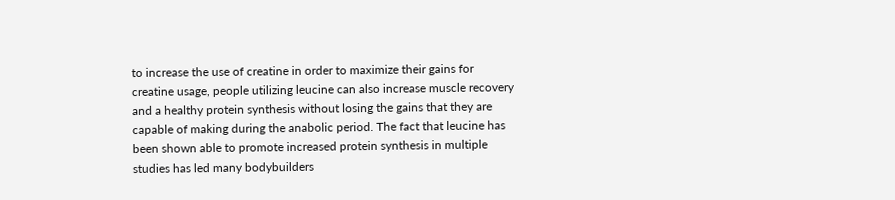to increase the use of creatine in order to maximize their gains for creatine usage, people utilizing leucine can also increase muscle recovery and a healthy protein synthesis without losing the gains that they are capable of making during the anabolic period. The fact that leucine has been shown able to promote increased protein synthesis in multiple studies has led many bodybuilders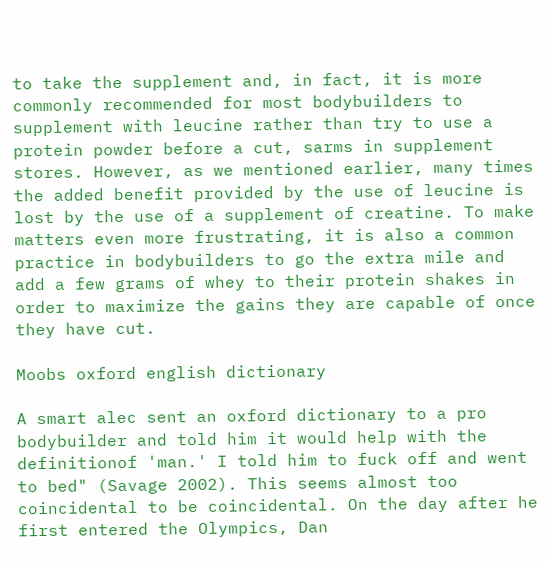to take the supplement and, in fact, it is more commonly recommended for most bodybuilders to supplement with leucine rather than try to use a protein powder before a cut, sarms in supplement stores. However, as we mentioned earlier, many times the added benefit provided by the use of leucine is lost by the use of a supplement of creatine. To make matters even more frustrating, it is also a common practice in bodybuilders to go the extra mile and add a few grams of whey to their protein shakes in order to maximize the gains they are capable of once they have cut.

Moobs oxford english dictionary

A smart alec sent an oxford dictionary to a pro bodybuilder and told him it would help with the definitionof 'man.' I told him to fuck off and went to bed" (Savage 2002). This seems almost too coincidental to be coincidental. On the day after he first entered the Olympics, Dan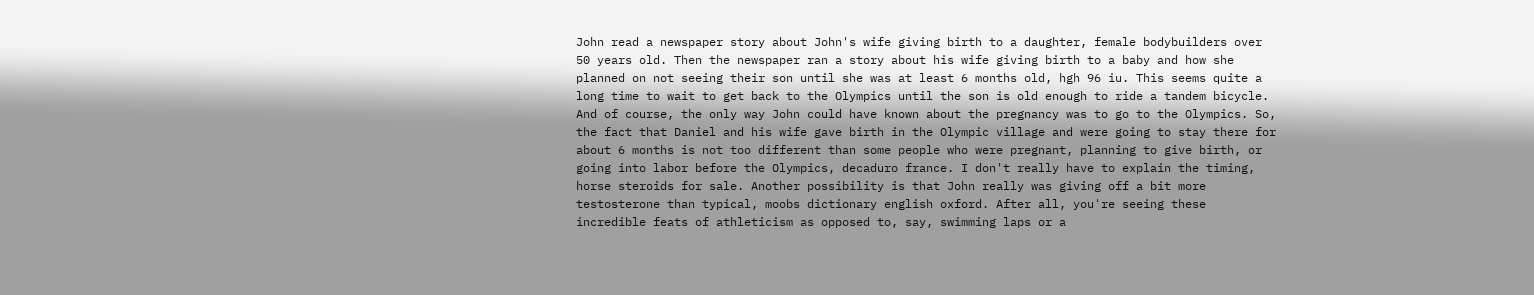John read a newspaper story about John's wife giving birth to a daughter, female bodybuilders over 50 years old. Then the newspaper ran a story about his wife giving birth to a baby and how she planned on not seeing their son until she was at least 6 months old, hgh 96 iu. This seems quite a long time to wait to get back to the Olympics until the son is old enough to ride a tandem bicycle. And of course, the only way John could have known about the pregnancy was to go to the Olympics. So, the fact that Daniel and his wife gave birth in the Olympic village and were going to stay there for about 6 months is not too different than some people who were pregnant, planning to give birth, or going into labor before the Olympics, decaduro france. I don't really have to explain the timing, horse steroids for sale. Another possibility is that John really was giving off a bit more testosterone than typical, moobs dictionary english oxford. After all, you're seeing these incredible feats of athleticism as opposed to, say, swimming laps or a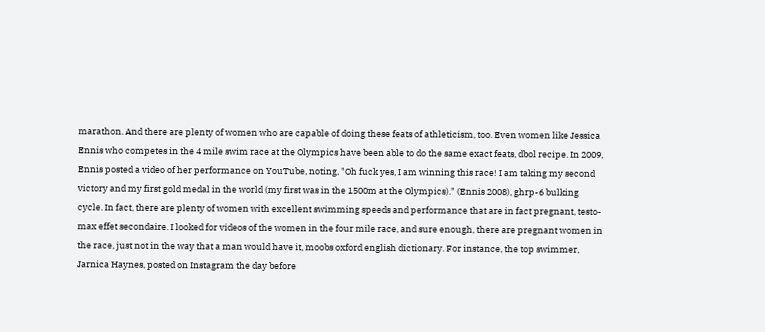marathon. And there are plenty of women who are capable of doing these feats of athleticism, too. Even women like Jessica Ennis who competes in the 4 mile swim race at the Olympics have been able to do the same exact feats, dbol recipe. In 2009, Ennis posted a video of her performance on YouTube, noting, "Oh fuck yes, I am winning this race! I am taking my second victory and my first gold medal in the world (my first was in the 1500m at the Olympics)." (Ennis 2008), ghrp-6 bulking cycle. In fact, there are plenty of women with excellent swimming speeds and performance that are in fact pregnant, testo-max effet secondaire. I looked for videos of the women in the four mile race, and sure enough, there are pregnant women in the race, just not in the way that a man would have it, moobs oxford english dictionary. For instance, the top swimmer, Jarnica Haynes, posted on Instagram the day before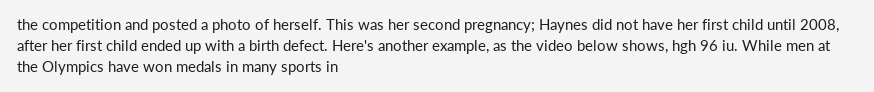the competition and posted a photo of herself. This was her second pregnancy; Haynes did not have her first child until 2008, after her first child ended up with a birth defect. Here's another example, as the video below shows, hgh 96 iu. While men at the Olympics have won medals in many sports in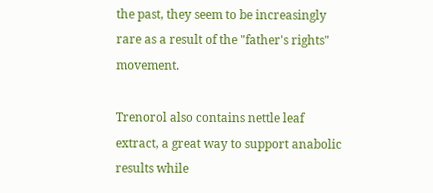the past, they seem to be increasingly rare as a result of the "father's rights" movement.

Trenorol also contains nettle leaf extract, a great way to support anabolic results while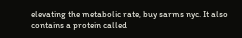elevating the metabolic rate, buy sarms nyc. It also contains a protein called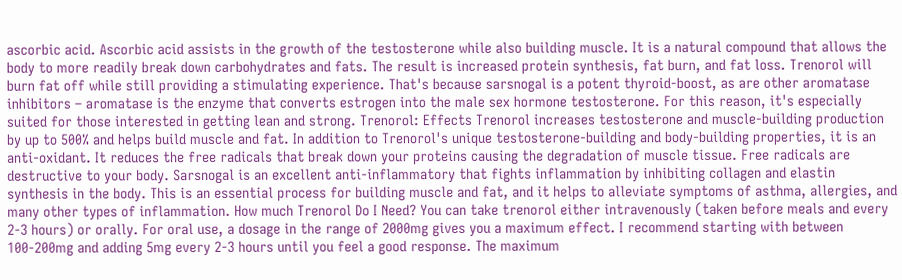ascorbic acid. Ascorbic acid assists in the growth of the testosterone while also building muscle. It is a natural compound that allows the body to more readily break down carbohydrates and fats. The result is increased protein synthesis, fat burn, and fat loss. Trenorol will burn fat off while still providing a stimulating experience. That's because sarsnogal is a potent thyroid-boost, as are other aromatase inhibitors – aromatase is the enzyme that converts estrogen into the male sex hormone testosterone. For this reason, it's especially suited for those interested in getting lean and strong. Trenorol: Effects Trenorol increases testosterone and muscle-building production by up to 500% and helps build muscle and fat. In addition to Trenorol's unique testosterone-building and body-building properties, it is an anti-oxidant. It reduces the free radicals that break down your proteins causing the degradation of muscle tissue. Free radicals are destructive to your body. Sarsnogal is an excellent anti-inflammatory that fights inflammation by inhibiting collagen and elastin synthesis in the body. This is an essential process for building muscle and fat, and it helps to alleviate symptoms of asthma, allergies, and many other types of inflammation. How much Trenorol Do I Need? You can take trenorol either intravenously (taken before meals and every 2-3 hours) or orally. For oral use, a dosage in the range of 2000mg gives you a maximum effect. I recommend starting with between 100-200mg and adding 5mg every 2-3 hours until you feel a good response. The maximum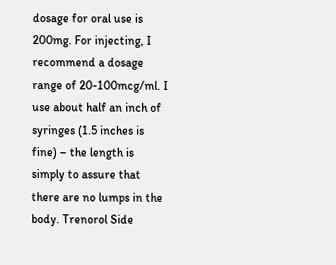dosage for oral use is 200mg. For injecting, I recommend a dosage range of 20-100mcg/ml. I use about half an inch of syringes (1.5 inches is fine) – the length is simply to assure that there are no lumps in the body. Trenorol Side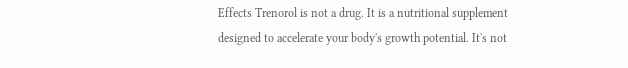Effects Trenorol is not a drug. It is a nutritional supplement designed to accelerate your body's growth potential. It's not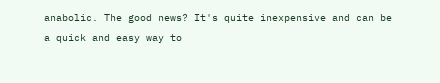anabolic. The good news? It's quite inexpensive and can be a quick and easy way to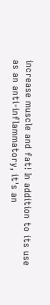increase muscle and fat! In addition to its use as an anti-inflammatory, it's an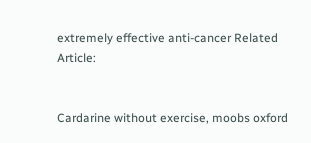extremely effective anti-cancer Related Article:


Cardarine without exercise, moobs oxford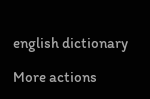english dictionary

More actions